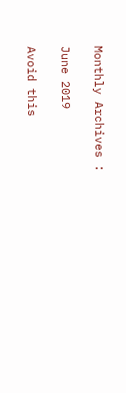Monthly Archives :

June 2019

Avoid this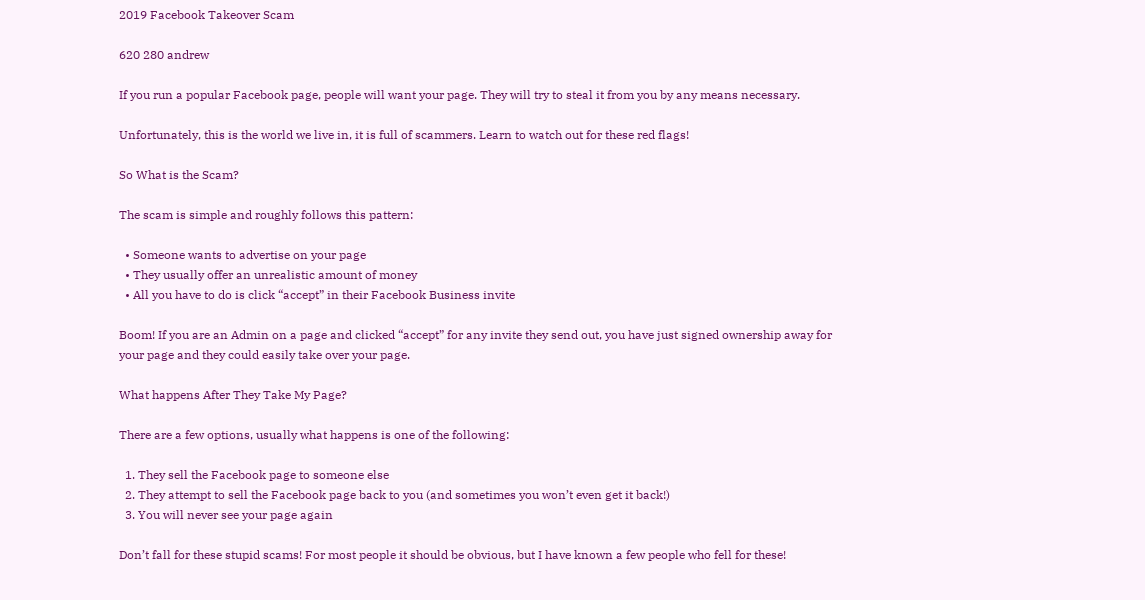2019 Facebook Takeover Scam

620 280 andrew

If you run a popular Facebook page, people will want your page. They will try to steal it from you by any means necessary.

Unfortunately, this is the world we live in, it is full of scammers. Learn to watch out for these red flags!

So What is the Scam?

The scam is simple and roughly follows this pattern:

  • Someone wants to advertise on your page
  • They usually offer an unrealistic amount of money
  • All you have to do is click “accept” in their Facebook Business invite

Boom! If you are an Admin on a page and clicked “accept” for any invite they send out, you have just signed ownership away for your page and they could easily take over your page.

What happens After They Take My Page?

There are a few options, usually what happens is one of the following:

  1. They sell the Facebook page to someone else
  2. They attempt to sell the Facebook page back to you (and sometimes you won’t even get it back!)
  3. You will never see your page again

Don’t fall for these stupid scams! For most people it should be obvious, but I have known a few people who fell for these!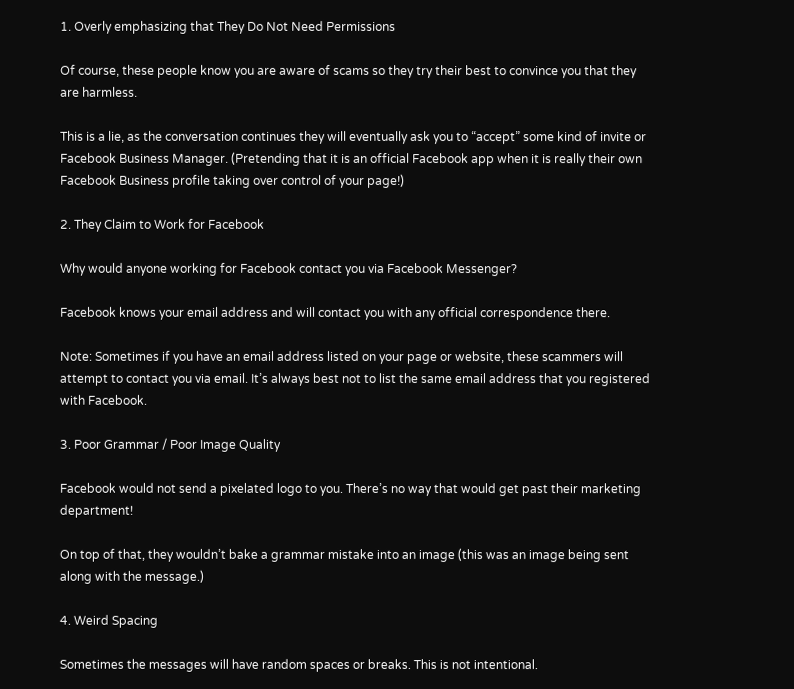1. Overly emphasizing that They Do Not Need Permissions

Of course, these people know you are aware of scams so they try their best to convince you that they are harmless.

This is a lie, as the conversation continues they will eventually ask you to “accept” some kind of invite or Facebook Business Manager. (Pretending that it is an official Facebook app when it is really their own Facebook Business profile taking over control of your page!)

2. They Claim to Work for Facebook

Why would anyone working for Facebook contact you via Facebook Messenger?

Facebook knows your email address and will contact you with any official correspondence there.

Note: Sometimes if you have an email address listed on your page or website, these scammers will attempt to contact you via email. It’s always best not to list the same email address that you registered with Facebook.

3. Poor Grammar / Poor Image Quality

Facebook would not send a pixelated logo to you. There’s no way that would get past their marketing department!

On top of that, they wouldn’t bake a grammar mistake into an image (this was an image being sent along with the message.)

4. Weird Spacing

Sometimes the messages will have random spaces or breaks. This is not intentional.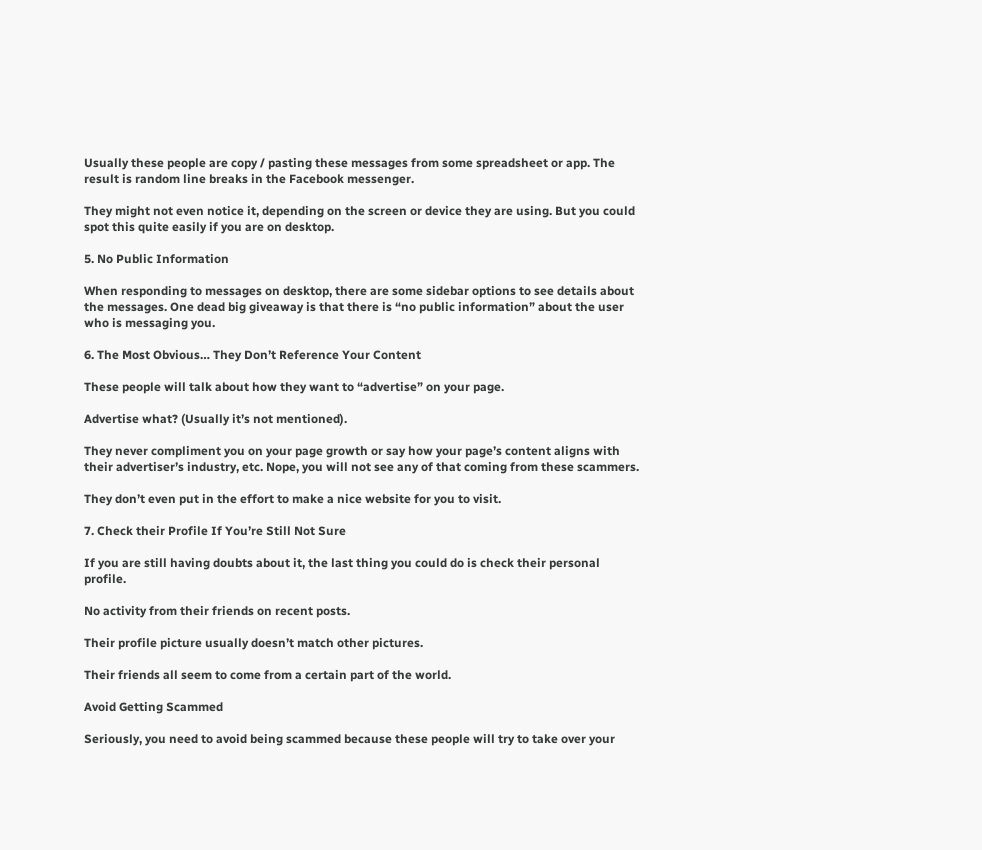Usually these people are copy / pasting these messages from some spreadsheet or app. The result is random line breaks in the Facebook messenger.

They might not even notice it, depending on the screen or device they are using. But you could spot this quite easily if you are on desktop.

5. No Public Information

When responding to messages on desktop, there are some sidebar options to see details about the messages. One dead big giveaway is that there is “no public information” about the user who is messaging you.

6. The Most Obvious… They Don’t Reference Your Content

These people will talk about how they want to “advertise” on your page.

Advertise what? (Usually it’s not mentioned).

They never compliment you on your page growth or say how your page’s content aligns with their advertiser’s industry, etc. Nope, you will not see any of that coming from these scammers.

They don’t even put in the effort to make a nice website for you to visit.

7. Check their Profile If You’re Still Not Sure

If you are still having doubts about it, the last thing you could do is check their personal profile.

No activity from their friends on recent posts.

Their profile picture usually doesn’t match other pictures.

Their friends all seem to come from a certain part of the world.

Avoid Getting Scammed

Seriously, you need to avoid being scammed because these people will try to take over your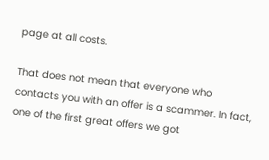page at all costs.

That does not mean that everyone who contacts you with an offer is a scammer. In fact, one of the first great offers we got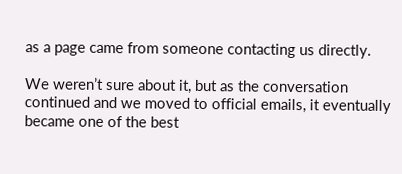as a page came from someone contacting us directly.

We weren’t sure about it, but as the conversation continued and we moved to official emails, it eventually became one of the best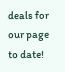deals for our page to date!